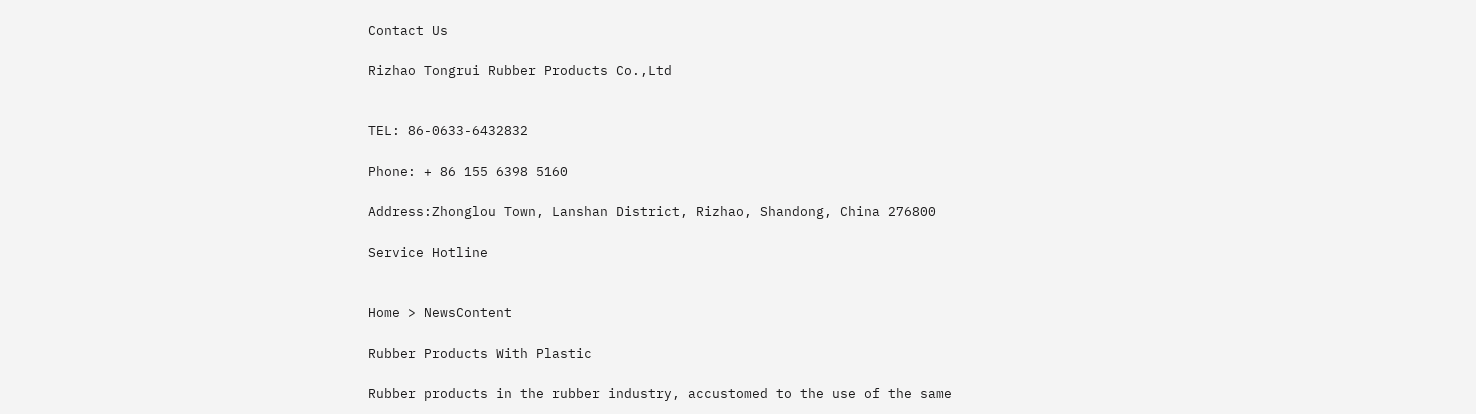Contact Us

Rizhao Tongrui Rubber Products Co.,Ltd


TEL: 86-0633-6432832

Phone: + 86 155 6398 5160

Address:Zhonglou Town, Lanshan District, Rizhao, Shandong, China 276800

Service Hotline


Home > NewsContent

Rubber Products With Plastic

Rubber products in the rubber industry, accustomed to the use of the same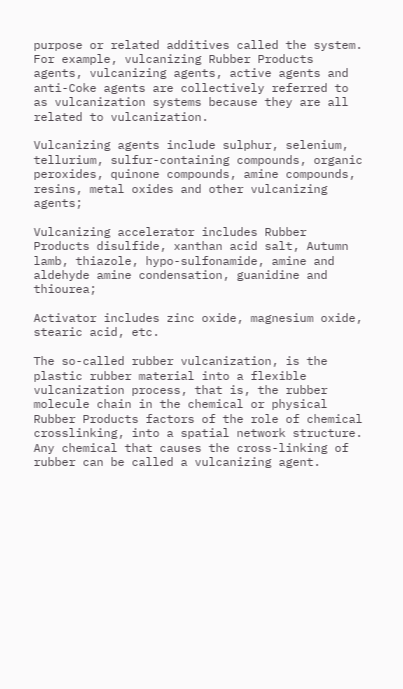purpose or related additives called the system. For example, vulcanizing Rubber Products agents, vulcanizing agents, active agents and anti-Coke agents are collectively referred to as vulcanization systems because they are all related to vulcanization.

Vulcanizing agents include sulphur, selenium, tellurium, sulfur-containing compounds, organic peroxides, quinone compounds, amine compounds, resins, metal oxides and other vulcanizing agents;

Vulcanizing accelerator includes Rubber Products disulfide, xanthan acid salt, Autumn lamb, thiazole, hypo-sulfonamide, amine and aldehyde amine condensation, guanidine and thiourea;

Activator includes zinc oxide, magnesium oxide, stearic acid, etc.

The so-called rubber vulcanization, is the plastic rubber material into a flexible vulcanization process, that is, the rubber molecule chain in the chemical or physical Rubber Products factors of the role of chemical crosslinking, into a spatial network structure. Any chemical that causes the cross-linking of rubber can be called a vulcanizing agent.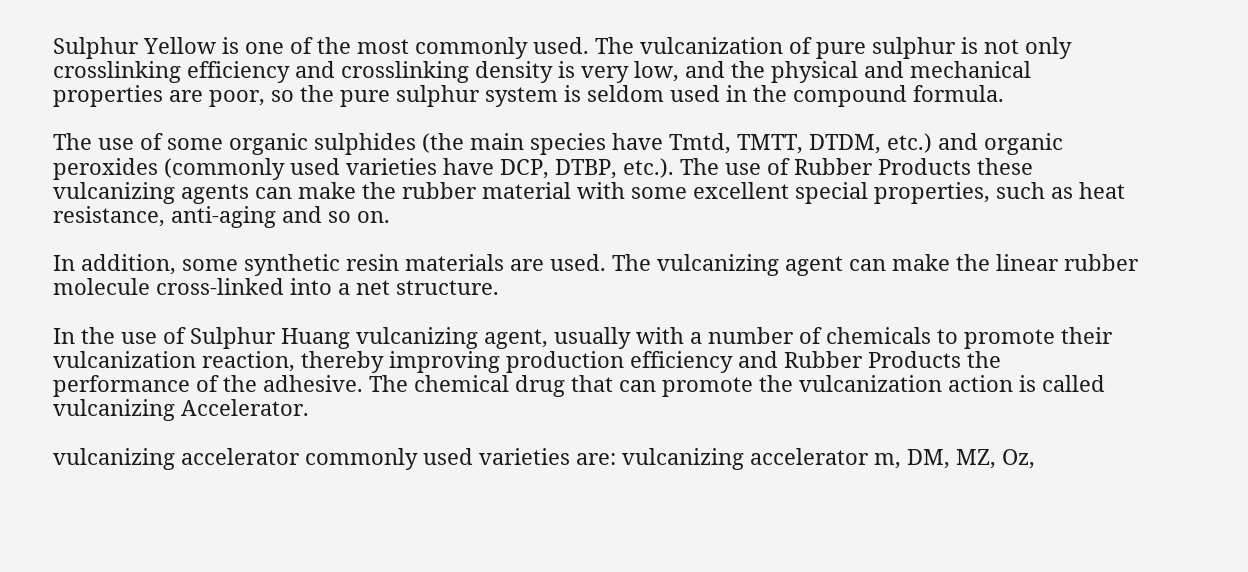Sulphur Yellow is one of the most commonly used. The vulcanization of pure sulphur is not only crosslinking efficiency and crosslinking density is very low, and the physical and mechanical properties are poor, so the pure sulphur system is seldom used in the compound formula.

The use of some organic sulphides (the main species have Tmtd, TMTT, DTDM, etc.) and organic peroxides (commonly used varieties have DCP, DTBP, etc.). The use of Rubber Products these vulcanizing agents can make the rubber material with some excellent special properties, such as heat resistance, anti-aging and so on.

In addition, some synthetic resin materials are used. The vulcanizing agent can make the linear rubber molecule cross-linked into a net structure.

In the use of Sulphur Huang vulcanizing agent, usually with a number of chemicals to promote their vulcanization reaction, thereby improving production efficiency and Rubber Products the performance of the adhesive. The chemical drug that can promote the vulcanization action is called vulcanizing Accelerator.

vulcanizing accelerator commonly used varieties are: vulcanizing accelerator m, DM, MZ, Oz,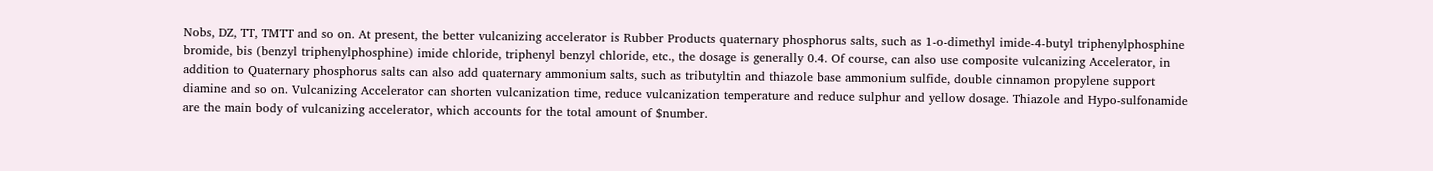Nobs, DZ, TT, TMTT and so on. At present, the better vulcanizing accelerator is Rubber Products quaternary phosphorus salts, such as 1-o-dimethyl imide-4-butyl triphenylphosphine bromide, bis (benzyl triphenylphosphine) imide chloride, triphenyl benzyl chloride, etc., the dosage is generally 0.4. Of course, can also use composite vulcanizing Accelerator, in addition to Quaternary phosphorus salts can also add quaternary ammonium salts, such as tributyltin and thiazole base ammonium sulfide, double cinnamon propylene support diamine and so on. Vulcanizing Accelerator can shorten vulcanization time, reduce vulcanization temperature and reduce sulphur and yellow dosage. Thiazole and Hypo-sulfonamide are the main body of vulcanizing accelerator, which accounts for the total amount of $number.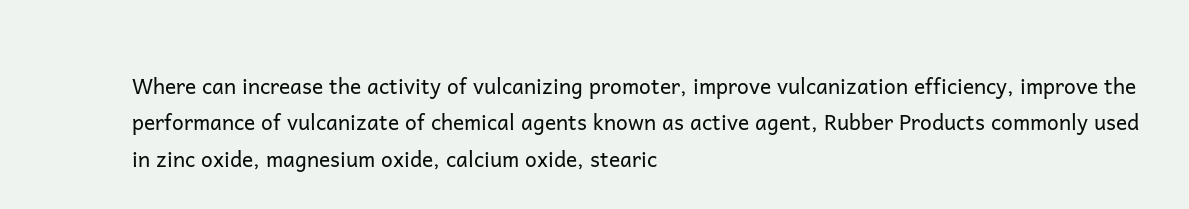Where can increase the activity of vulcanizing promoter, improve vulcanization efficiency, improve the performance of vulcanizate of chemical agents known as active agent, Rubber Products commonly used in zinc oxide, magnesium oxide, calcium oxide, stearic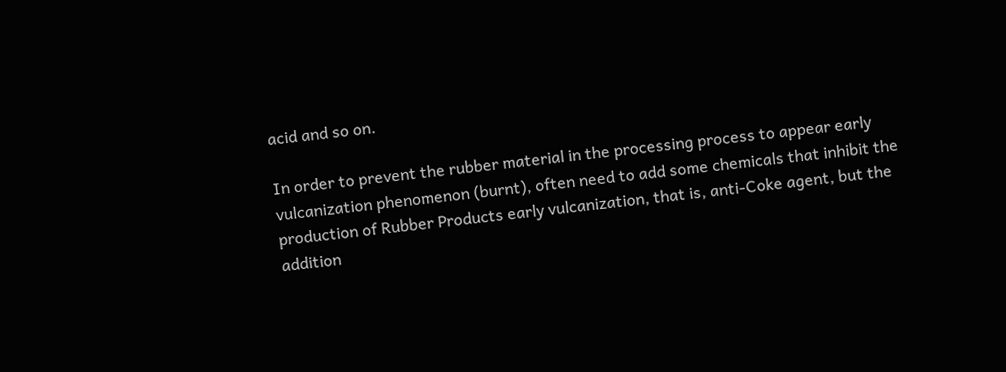acid and so on.

In order to prevent the rubber material in the processing process to appear early vulcanization phenomenon (burnt), often need to add some chemicals that inhibit the production of Rubber Products early vulcanization, that is, anti-Coke agent, but the addition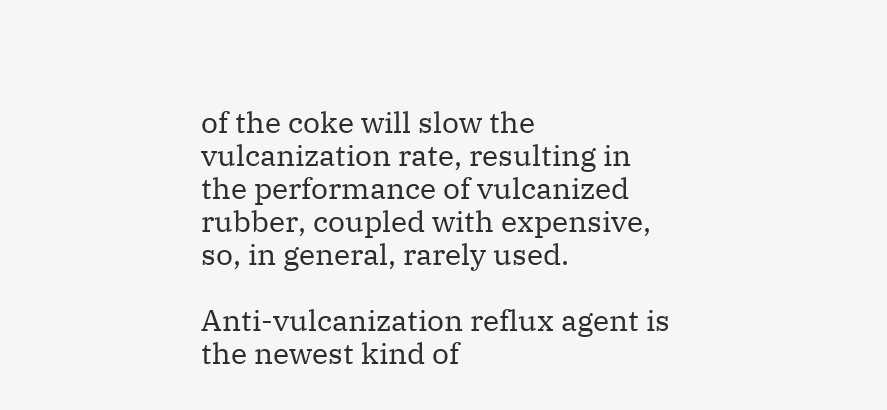of the coke will slow the vulcanization rate, resulting in the performance of vulcanized rubber, coupled with expensive, so, in general, rarely used.

Anti-vulcanization reflux agent is the newest kind of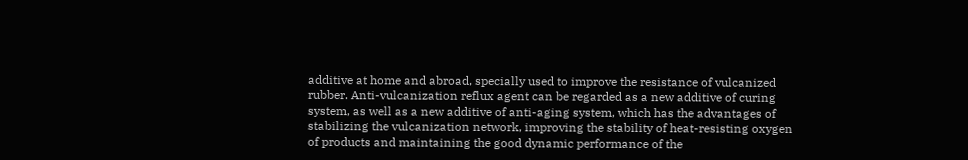additive at home and abroad, specially used to improve the resistance of vulcanized rubber. Anti-vulcanization reflux agent can be regarded as a new additive of curing system, as well as a new additive of anti-aging system, which has the advantages of stabilizing the vulcanization network, improving the stability of heat-resisting oxygen of products and maintaining the good dynamic performance of the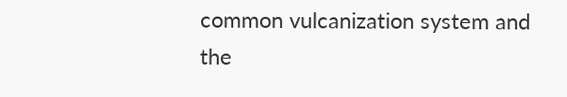common vulcanization system and the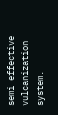semi effective vulcanization system.